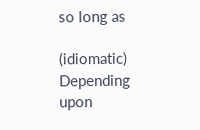so long as

(idiomatic) Depending upon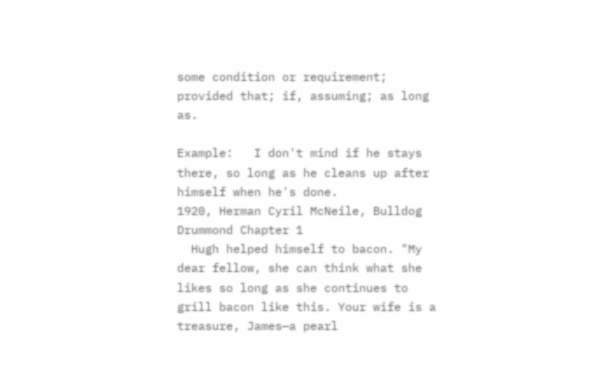some condition or requirement; provided that; if, assuming; as long as.

Example:   I don't mind if he stays there, so long as he cleans up after himself when he's done.
1920, Herman Cyril McNeile, Bulldog Drummond Chapter 1
  Hugh helped himself to bacon. "My dear fellow, she can think what she likes so long as she continues to grill bacon like this. Your wife is a treasure, James—a pearl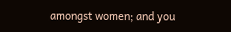amongst women; and you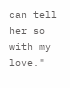can tell her so with my love."